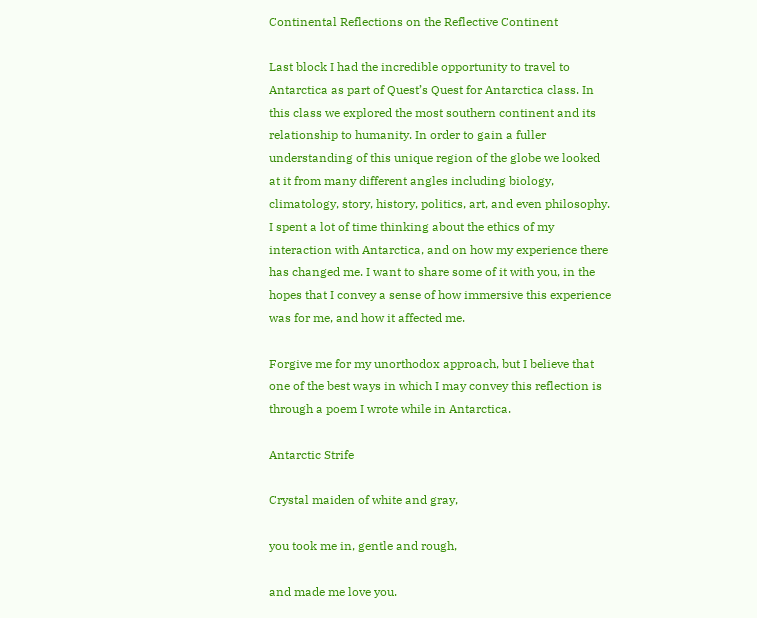Continental Reflections on the Reflective Continent

Last block I had the incredible opportunity to travel to Antarctica as part of Quest’s Quest for Antarctica class. In this class we explored the most southern continent and its relationship to humanity. In order to gain a fuller understanding of this unique region of the globe we looked at it from many different angles including biology, climatology, story, history, politics, art, and even philosophy. I spent a lot of time thinking about the ethics of my interaction with Antarctica, and on how my experience there has changed me. I want to share some of it with you, in the hopes that I convey a sense of how immersive this experience was for me, and how it affected me.

Forgive me for my unorthodox approach, but I believe that one of the best ways in which I may convey this reflection is through a poem I wrote while in Antarctica.

Antarctic Strife

Crystal maiden of white and gray,

you took me in, gentle and rough,

and made me love you.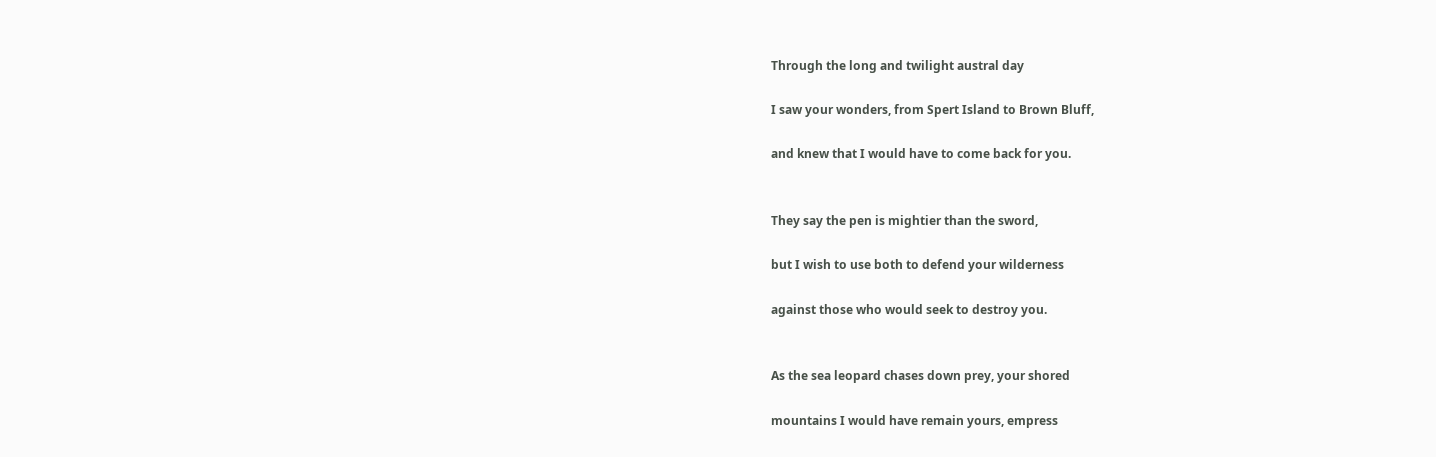Through the long and twilight austral day

I saw your wonders, from Spert Island to Brown Bluff,

and knew that I would have to come back for you.


They say the pen is mightier than the sword,

but I wish to use both to defend your wilderness

against those who would seek to destroy you.


As the sea leopard chases down prey, your shored

mountains I would have remain yours, empress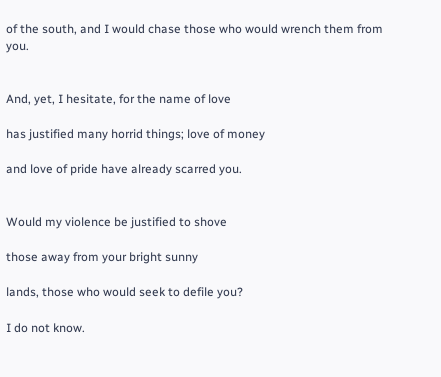of the south, and I would chase those who would wrench them from you.


And, yet, I hesitate, for the name of love

has justified many horrid things; love of money

and love of pride have already scarred you.


Would my violence be justified to shove

those away from your bright sunny

lands, those who would seek to defile you?

I do not know.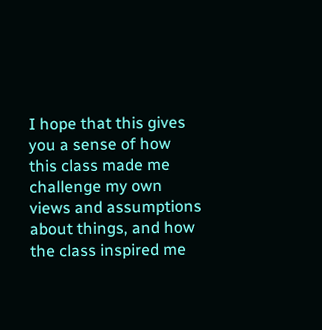I hope that this gives you a sense of how this class made me challenge my own views and assumptions about things, and how the class inspired me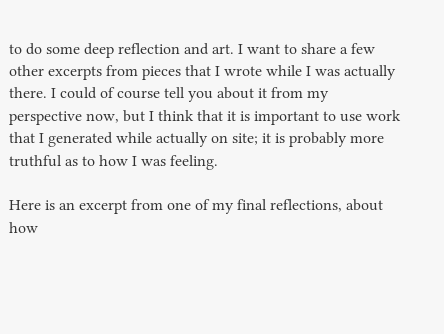to do some deep reflection and art. I want to share a few other excerpts from pieces that I wrote while I was actually there. I could of course tell you about it from my perspective now, but I think that it is important to use work that I generated while actually on site; it is probably more truthful as to how I was feeling.

Here is an excerpt from one of my final reflections, about how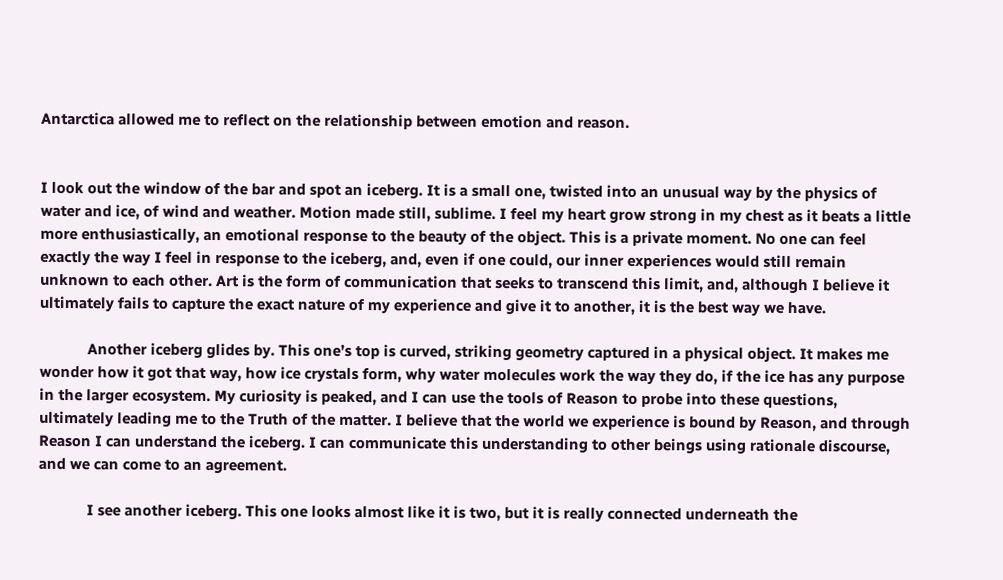Antarctica allowed me to reflect on the relationship between emotion and reason.


I look out the window of the bar and spot an iceberg. It is a small one, twisted into an unusual way by the physics of water and ice, of wind and weather. Motion made still, sublime. I feel my heart grow strong in my chest as it beats a little more enthusiastically, an emotional response to the beauty of the object. This is a private moment. No one can feel exactly the way I feel in response to the iceberg, and, even if one could, our inner experiences would still remain unknown to each other. Art is the form of communication that seeks to transcend this limit, and, although I believe it ultimately fails to capture the exact nature of my experience and give it to another, it is the best way we have.

            Another iceberg glides by. This one’s top is curved, striking geometry captured in a physical object. It makes me wonder how it got that way, how ice crystals form, why water molecules work the way they do, if the ice has any purpose in the larger ecosystem. My curiosity is peaked, and I can use the tools of Reason to probe into these questions, ultimately leading me to the Truth of the matter. I believe that the world we experience is bound by Reason, and through Reason I can understand the iceberg. I can communicate this understanding to other beings using rationale discourse, and we can come to an agreement.

            I see another iceberg. This one looks almost like it is two, but it is really connected underneath the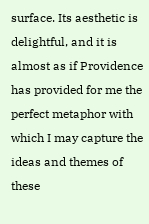surface. Its aesthetic is delightful, and it is almost as if Providence has provided for me the perfect metaphor with which I may capture the ideas and themes of these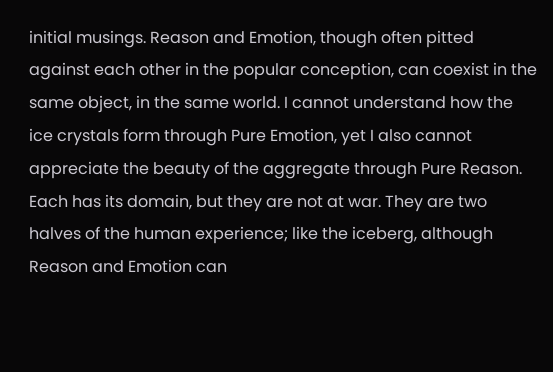initial musings. Reason and Emotion, though often pitted against each other in the popular conception, can coexist in the same object, in the same world. I cannot understand how the ice crystals form through Pure Emotion, yet I also cannot appreciate the beauty of the aggregate through Pure Reason. Each has its domain, but they are not at war. They are two halves of the human experience; like the iceberg, although Reason and Emotion can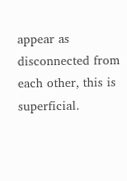appear as disconnected from each other, this is superficial.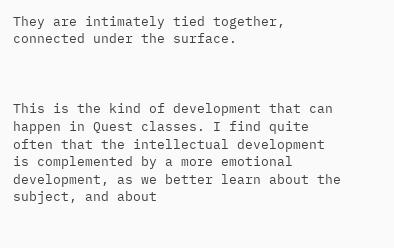They are intimately tied together, connected under the surface.



This is the kind of development that can happen in Quest classes. I find quite often that the intellectual development is complemented by a more emotional development, as we better learn about the subject, and about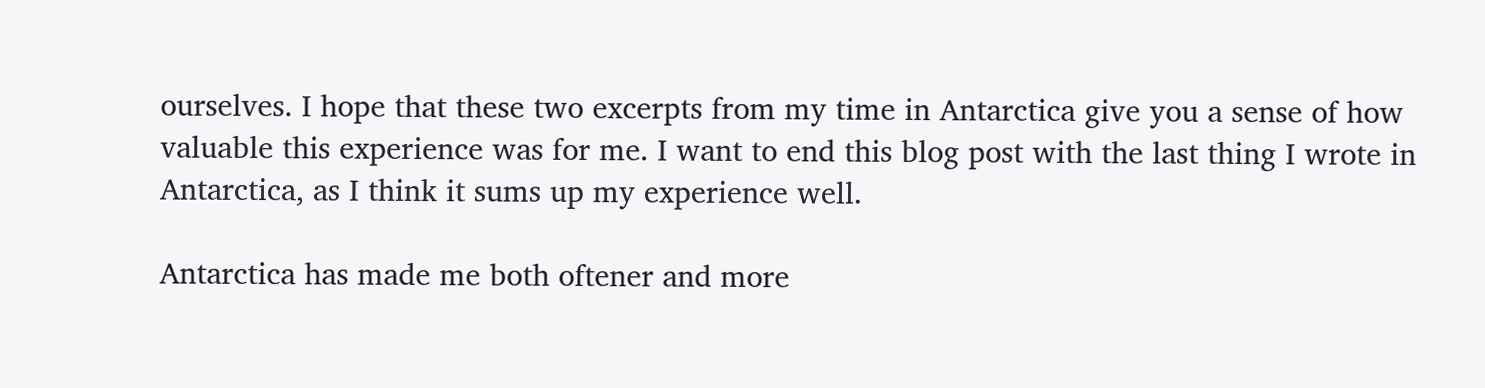ourselves. I hope that these two excerpts from my time in Antarctica give you a sense of how valuable this experience was for me. I want to end this blog post with the last thing I wrote in Antarctica, as I think it sums up my experience well.

Antarctica has made me both oftener and more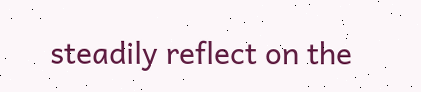steadily reflect on the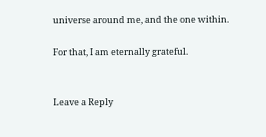universe around me, and the one within.

For that, I am eternally grateful.


Leave a Reply